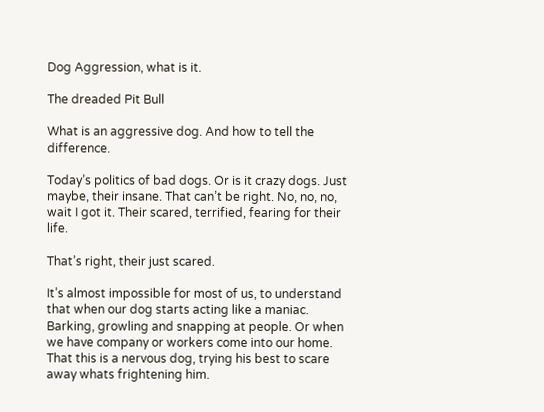Dog Aggression, what is it.

The dreaded Pit Bull

What is an aggressive dog. And how to tell the difference.

Today’s politics of bad dogs. Or is it crazy dogs. Just maybe, their insane. That can’t be right. No, no, no, wait I got it. Their scared, terrified, fearing for their life.

That’s right, their just scared.

It’s almost impossible for most of us, to understand that when our dog starts acting like a maniac. Barking, growling and snapping at people. Or when we have company or workers come into our home. That this is a nervous dog, trying his best to scare away whats frightening him.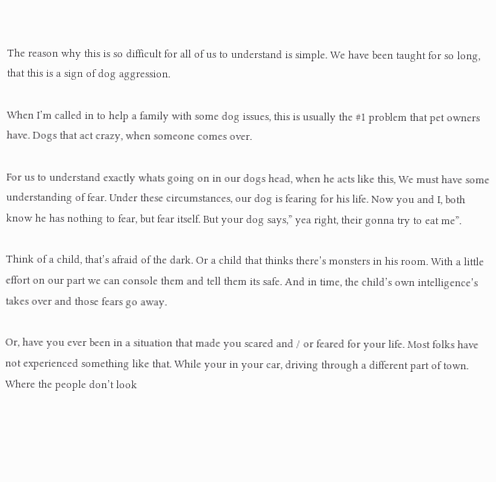The reason why this is so difficult for all of us to understand is simple. We have been taught for so long, that this is a sign of dog aggression.

When I’m called in to help a family with some dog issues, this is usually the #1 problem that pet owners have. Dogs that act crazy, when someone comes over.

For us to understand exactly whats going on in our dogs head, when he acts like this, We must have some understanding of fear. Under these circumstances, our dog is fearing for his life. Now you and I, both know he has nothing to fear, but fear itself. But your dog says,” yea right, their gonna try to eat me”.

Think of a child, that’s afraid of the dark. Or a child that thinks there’s monsters in his room. With a little effort on our part we can console them and tell them its safe. And in time, the child’s own intelligence’s takes over and those fears go away.

Or, have you ever been in a situation that made you scared and / or feared for your life. Most folks have not experienced something like that. While your in your car, driving through a different part of town. Where the people don’t look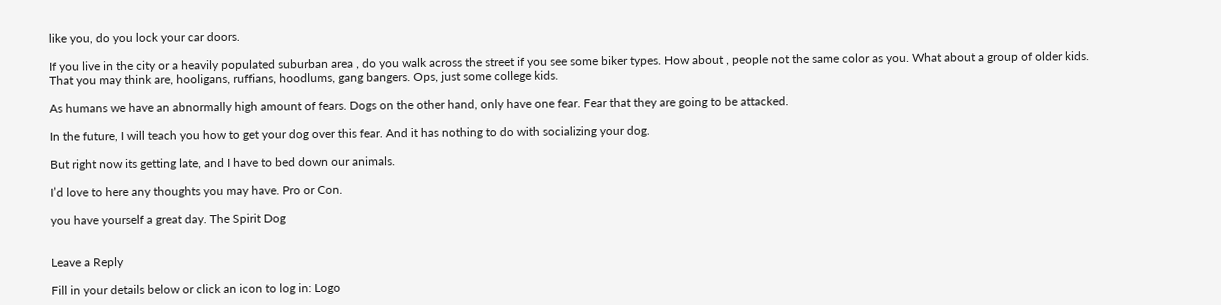like you, do you lock your car doors.

If you live in the city or a heavily populated suburban area , do you walk across the street if you see some biker types. How about , people not the same color as you. What about a group of older kids. That you may think are, hooligans, ruffians, hoodlums, gang bangers. Ops, just some college kids.

As humans we have an abnormally high amount of fears. Dogs on the other hand, only have one fear. Fear that they are going to be attacked.

In the future, I will teach you how to get your dog over this fear. And it has nothing to do with socializing your dog.

But right now its getting late, and I have to bed down our animals.

I’d love to here any thoughts you may have. Pro or Con.

you have yourself a great day. The Spirit Dog


Leave a Reply

Fill in your details below or click an icon to log in: Logo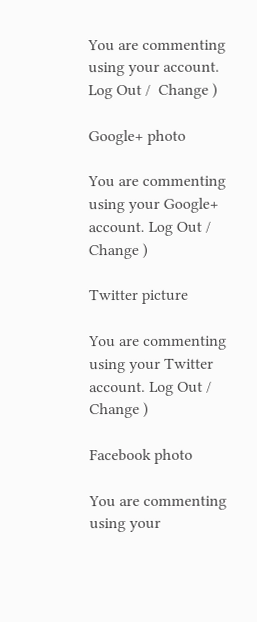You are commenting using your account. Log Out /  Change )

Google+ photo

You are commenting using your Google+ account. Log Out /  Change )

Twitter picture

You are commenting using your Twitter account. Log Out /  Change )

Facebook photo

You are commenting using your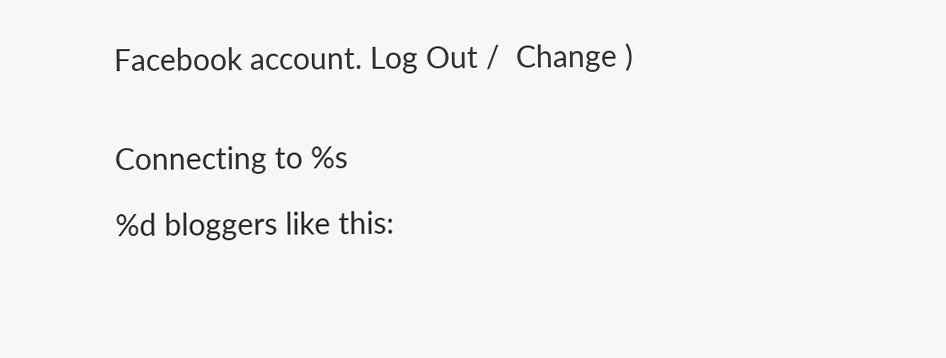Facebook account. Log Out /  Change )


Connecting to %s

%d bloggers like this: